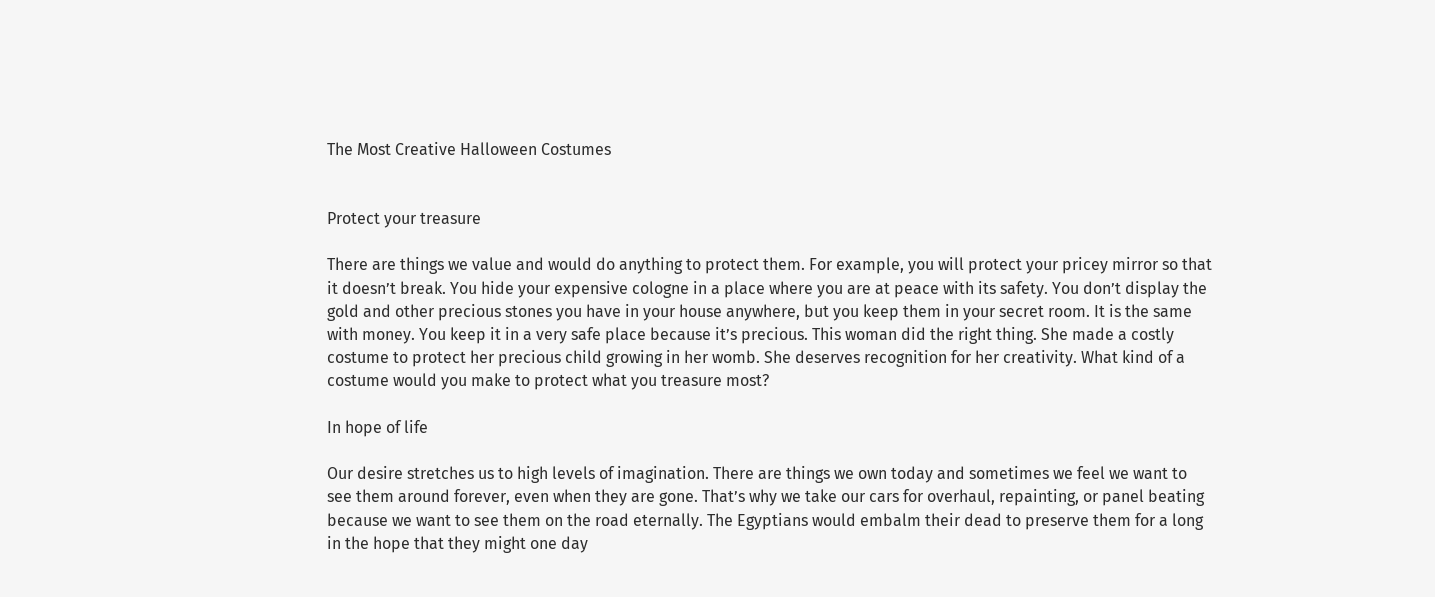The Most Creative Halloween Costumes


Protect your treasure

There are things we value and would do anything to protect them. For example, you will protect your pricey mirror so that it doesn’t break. You hide your expensive cologne in a place where you are at peace with its safety. You don’t display the gold and other precious stones you have in your house anywhere, but you keep them in your secret room. It is the same with money. You keep it in a very safe place because it’s precious. This woman did the right thing. She made a costly costume to protect her precious child growing in her womb. She deserves recognition for her creativity. What kind of a costume would you make to protect what you treasure most?

In hope of life

Our desire stretches us to high levels of imagination. There are things we own today and sometimes we feel we want to see them around forever, even when they are gone. That’s why we take our cars for overhaul, repainting, or panel beating because we want to see them on the road eternally. The Egyptians would embalm their dead to preserve them for a long in the hope that they might one day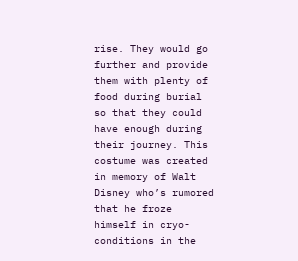rise. They would go further and provide them with plenty of food during burial so that they could have enough during their journey. This costume was created in memory of Walt Disney who’s rumored that he froze himself in cryo-conditions in the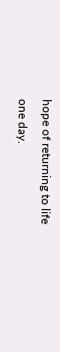hope of returning to life one day.